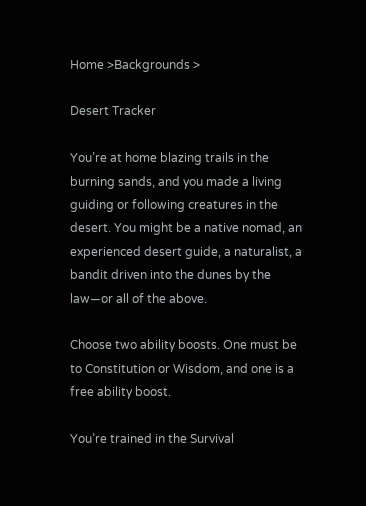Home >Backgrounds >

Desert Tracker

You’re at home blazing trails in the burning sands, and you made a living guiding or following creatures in the desert. You might be a native nomad, an experienced desert guide, a naturalist, a bandit driven into the dunes by the law—or all of the above.

Choose two ability boosts. One must be to Constitution or Wisdom, and one is a free ability boost.

You’re trained in the Survival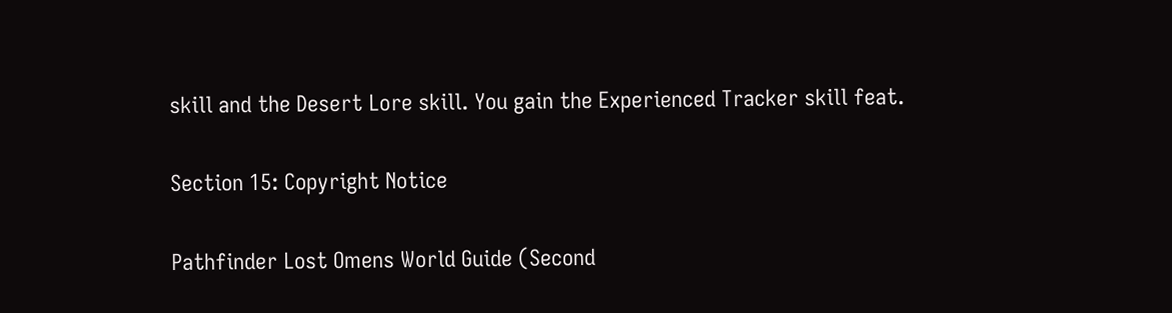skill and the Desert Lore skill. You gain the Experienced Tracker skill feat.

Section 15: Copyright Notice

Pathfinder Lost Omens World Guide (Second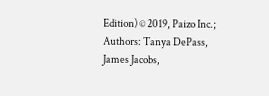Edition) © 2019, Paizo Inc.; Authors: Tanya DePass, James Jacobs,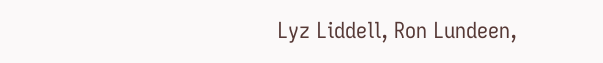Lyz Liddell, Ron Lundeen,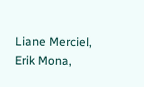Liane Merciel, Erik Mona,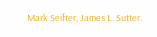Mark Seifter, James L. Sutter.